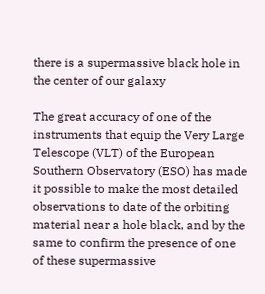there is a supermassive black hole in the center of our galaxy

The great accuracy of one of the instruments that equip the Very Large Telescope (VLT) of the European Southern Observatory (ESO) has made it possible to make the most detailed observations to date of the orbiting material near a hole black, and by the same to confirm the presence of one of these supermassive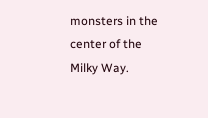monsters in the center of the Milky Way.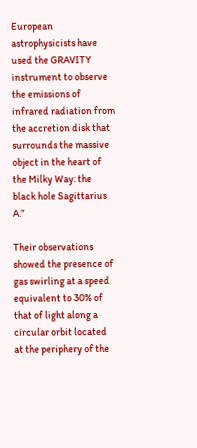European astrophysicists have used the GRAVITY instrument to observe the emissions of infrared radiation from the accretion disk that surrounds the massive object in the heart of the Milky Way: the black hole Sagittarius A.”

Their observations showed the presence of gas swirling at a speed equivalent to 30% of that of light along a circular orbit located at the periphery of the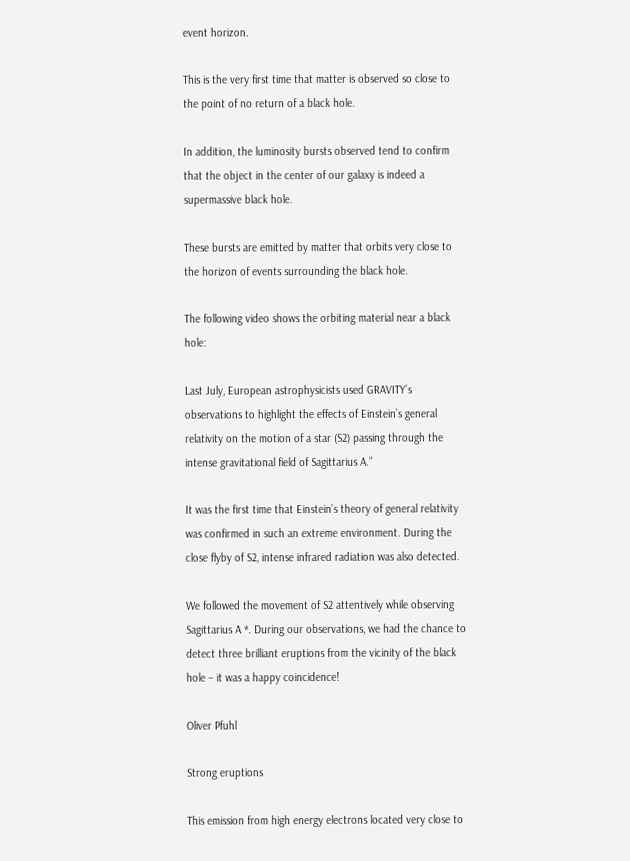event horizon.

This is the very first time that matter is observed so close to the point of no return of a black hole.

In addition, the luminosity bursts observed tend to confirm that the object in the center of our galaxy is indeed a supermassive black hole.

These bursts are emitted by matter that orbits very close to the horizon of events surrounding the black hole.

The following video shows the orbiting material near a black hole:

Last July, European astrophysicists used GRAVITY’s observations to highlight the effects of Einstein’s general relativity on the motion of a star (S2) passing through the intense gravitational field of Sagittarius A.”

It was the first time that Einstein’s theory of general relativity was confirmed in such an extreme environment. During the close flyby of S2, intense infrared radiation was also detected.

We followed the movement of S2 attentively while observing Sagittarius A *. During our observations, we had the chance to detect three brilliant eruptions from the vicinity of the black hole – it was a happy coincidence!

Oliver Pfuhl

Strong eruptions

This emission from high energy electrons located very close to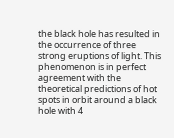the black hole has resulted in the occurrence of three strong eruptions of light. This phenomenon is in perfect agreement with the theoretical predictions of hot spots in orbit around a black hole with 4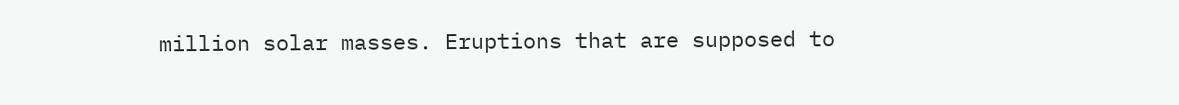million solar masses. Eruptions that are supposed to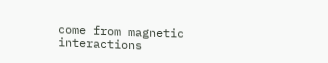come from magnetic interactions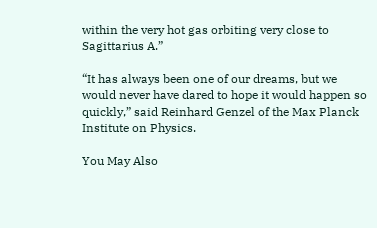within the very hot gas orbiting very close to Sagittarius A.”

“It has always been one of our dreams, but we would never have dared to hope it would happen so quickly,” said Reinhard Genzel of the Max Planck Institute on Physics.

You May Also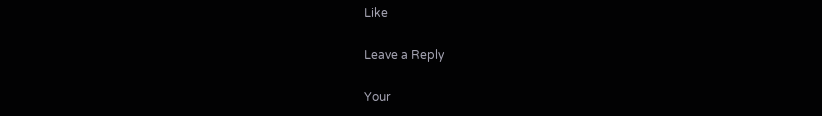Like

Leave a Reply

Your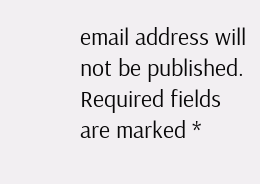email address will not be published. Required fields are marked *